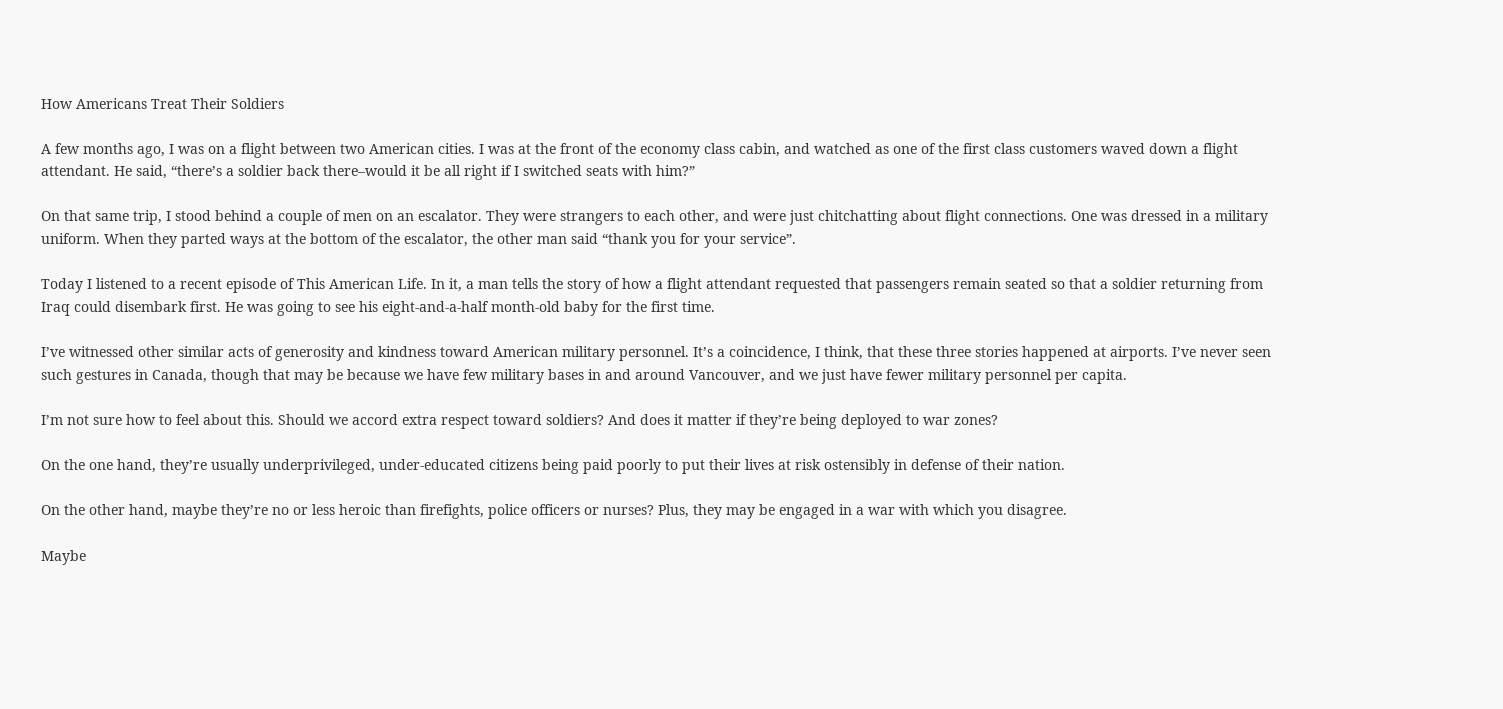How Americans Treat Their Soldiers

A few months ago, I was on a flight between two American cities. I was at the front of the economy class cabin, and watched as one of the first class customers waved down a flight attendant. He said, “there’s a soldier back there–would it be all right if I switched seats with him?”

On that same trip, I stood behind a couple of men on an escalator. They were strangers to each other, and were just chitchatting about flight connections. One was dressed in a military uniform. When they parted ways at the bottom of the escalator, the other man said “thank you for your service”.

Today I listened to a recent episode of This American Life. In it, a man tells the story of how a flight attendant requested that passengers remain seated so that a soldier returning from Iraq could disembark first. He was going to see his eight-and-a-half month-old baby for the first time.

I’ve witnessed other similar acts of generosity and kindness toward American military personnel. It’s a coincidence, I think, that these three stories happened at airports. I’ve never seen such gestures in Canada, though that may be because we have few military bases in and around Vancouver, and we just have fewer military personnel per capita.

I’m not sure how to feel about this. Should we accord extra respect toward soldiers? And does it matter if they’re being deployed to war zones?

On the one hand, they’re usually underprivileged, under-educated citizens being paid poorly to put their lives at risk ostensibly in defense of their nation.

On the other hand, maybe they’re no or less heroic than firefights, police officers or nurses? Plus, they may be engaged in a war with which you disagree.

Maybe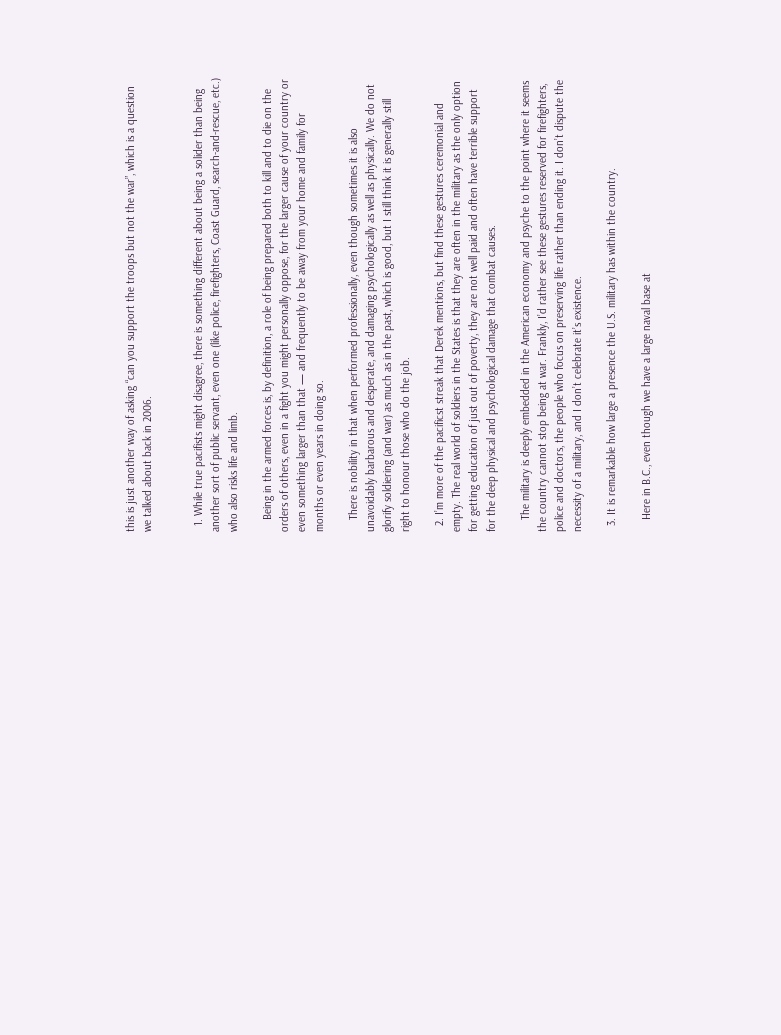this is just another way of asking “can you support the troops but not the war”, which is a question we talked about back in 2006.


  1. While true pacifists might disagree, there is something different about being a solider than being another sort of public servant, even one (like police, firefighters, Coast Guard, search-and-rescue, etc.) who also risks life and limb.

    Being in the armed forces is, by definition, a role of being prepared both to kill and to die on the orders of others, even in a fight you might personally oppose, for the larger cause of your country or even something larger than that — and frequently to be away from your home and family for months or even years in doing so.

    There is nobility in that when performed professionally, even though sometimes it is also unavoidably barbarous and desperate, and damaging psychologically as well as physically. We do not glorify soldiering (and war) as much as in the past, which is good, but I still think it is generally still right to honour those who do the job.

  2. I’m more of the pacificst streak that Derek mentions, but find these gestures ceremonial and empty. The real world of soldiers in the States is that they are often in the military as the only option for getting education of just out of poverty, they are not well paid and often have terrible support for the deep physical and psychological damage that combat causes.

    The military is deeply embedded in the American economy and psyche to the point where it seems the country cannot stop being at war. Frankly, I’d rather see these gestures reserved for firefighters, police and doctors, the people who focus on preserving life rather than ending it. I don’t dispute the necessity of a military, and I don’t celebrate it’s existence.

  3. It is remarkable how large a presence the U.S. military has within the country.

    Here in B.C., even though we have a large naval base at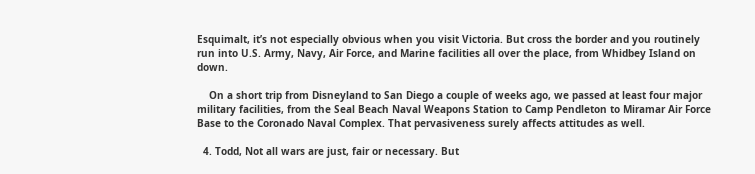Esquimalt, it’s not especially obvious when you visit Victoria. But cross the border and you routinely run into U.S. Army, Navy, Air Force, and Marine facilities all over the place, from Whidbey Island on down.

    On a short trip from Disneyland to San Diego a couple of weeks ago, we passed at least four major military facilities, from the Seal Beach Naval Weapons Station to Camp Pendleton to Miramar Air Force Base to the Coronado Naval Complex. That pervasiveness surely affects attitudes as well.

  4. Todd, Not all wars are just, fair or necessary. But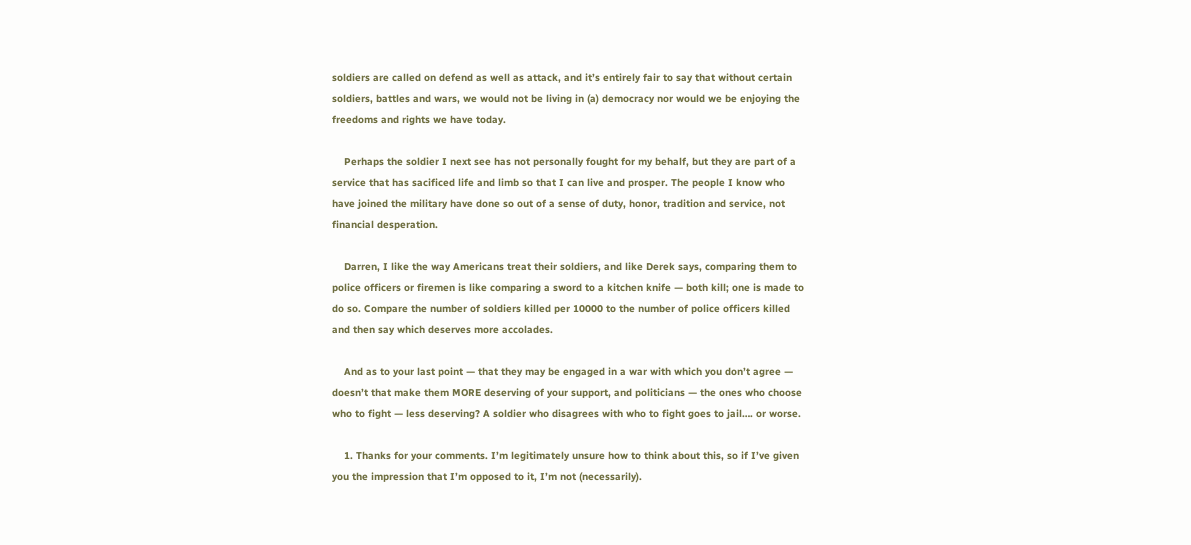soldiers are called on defend as well as attack, and it’s entirely fair to say that without certain soldiers, battles and wars, we would not be living in (a) democracy nor would we be enjoying the freedoms and rights we have today.

    Perhaps the soldier I next see has not personally fought for my behalf, but they are part of a service that has sacificed life and limb so that I can live and prosper. The people I know who have joined the military have done so out of a sense of duty, honor, tradition and service, not financial desperation.

    Darren, I like the way Americans treat their soldiers, and like Derek says, comparing them to police officers or firemen is like comparing a sword to a kitchen knife — both kill; one is made to do so. Compare the number of soldiers killed per 10000 to the number of police officers killed and then say which deserves more accolades.

    And as to your last point — that they may be engaged in a war with which you don’t agree — doesn’t that make them MORE deserving of your support, and politicians — the ones who choose who to fight — less deserving? A soldier who disagrees with who to fight goes to jail…. or worse.

    1. Thanks for your comments. I’m legitimately unsure how to think about this, so if I’ve given you the impression that I’m opposed to it, I’m not (necessarily).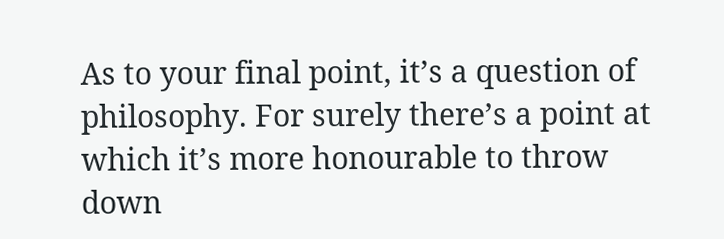As to your final point, it’s a question of philosophy. For surely there’s a point at which it’s more honourable to throw down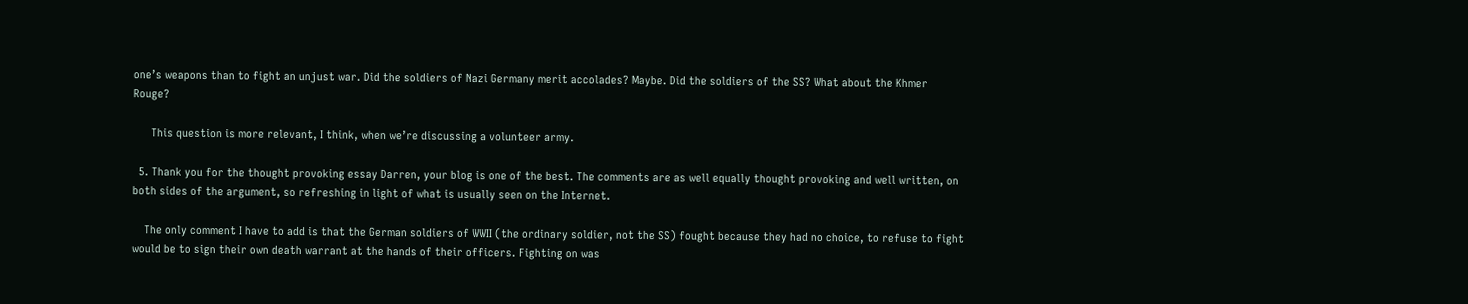one’s weapons than to fight an unjust war. Did the soldiers of Nazi Germany merit accolades? Maybe. Did the soldiers of the SS? What about the Khmer Rouge?

      This question is more relevant, I think, when we’re discussing a volunteer army.

  5. Thank you for the thought provoking essay Darren, your blog is one of the best. The comments are as well equally thought provoking and well written, on both sides of the argument, so refreshing in light of what is usually seen on the Internet.

    The only comment I have to add is that the German soldiers of WWII (the ordinary soldier, not the SS) fought because they had no choice, to refuse to fight would be to sign their own death warrant at the hands of their officers. Fighting on was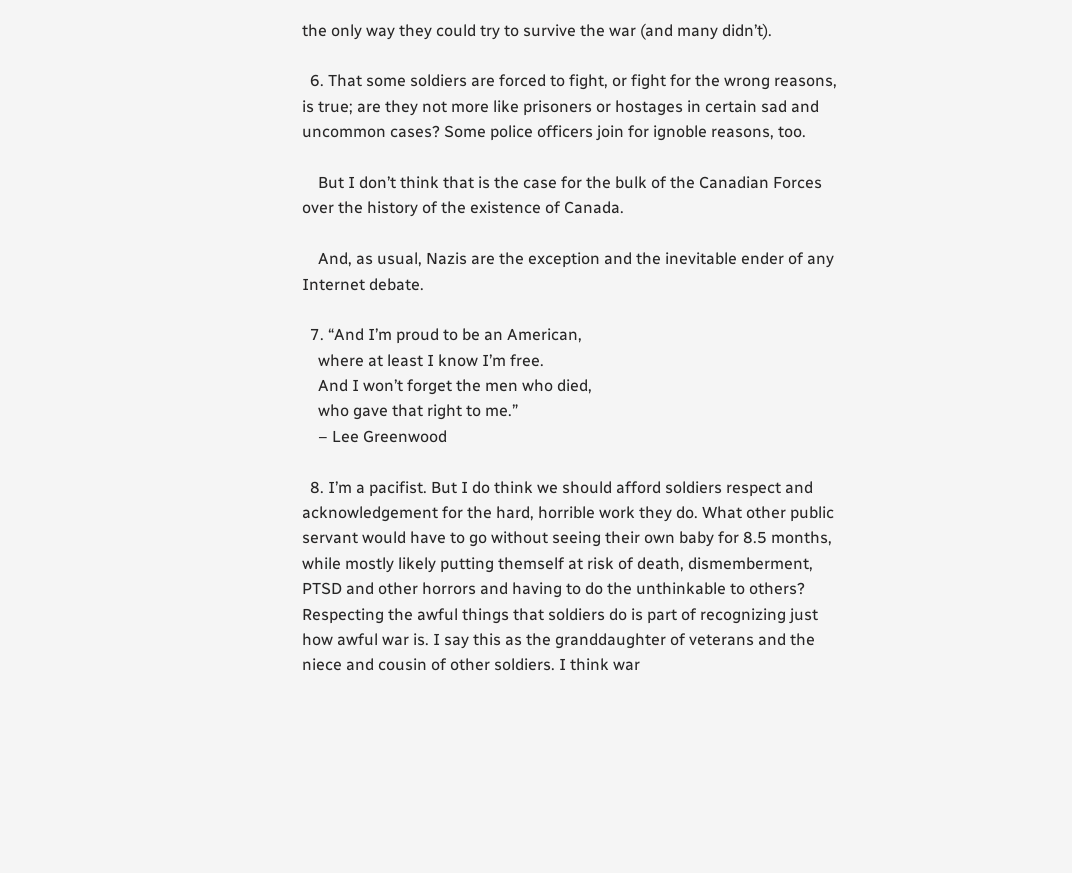the only way they could try to survive the war (and many didn’t).

  6. That some soldiers are forced to fight, or fight for the wrong reasons, is true; are they not more like prisoners or hostages in certain sad and uncommon cases? Some police officers join for ignoble reasons, too.

    But I don’t think that is the case for the bulk of the Canadian Forces over the history of the existence of Canada.

    And, as usual, Nazis are the exception and the inevitable ender of any Internet debate.

  7. “And I’m proud to be an American,
    where at least I know I’m free.
    And I won’t forget the men who died,
    who gave that right to me.”
    – Lee Greenwood

  8. I’m a pacifist. But I do think we should afford soldiers respect and acknowledgement for the hard, horrible work they do. What other public servant would have to go without seeing their own baby for 8.5 months, while mostly likely putting themself at risk of death, dismemberment, PTSD and other horrors and having to do the unthinkable to others? Respecting the awful things that soldiers do is part of recognizing just how awful war is. I say this as the granddaughter of veterans and the niece and cousin of other soldiers. I think war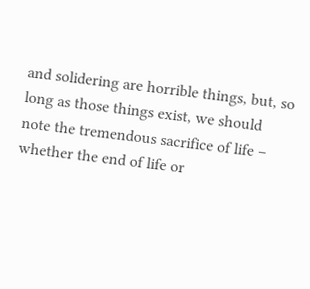and solidering are horrible things, but, so long as those things exist, we should note the tremendous sacrifice of life – whether the end of life or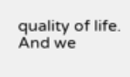quality of life. And we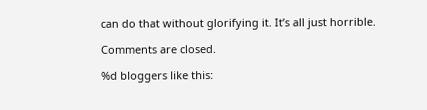can do that without glorifying it. It’s all just horrible.

Comments are closed.

%d bloggers like this: